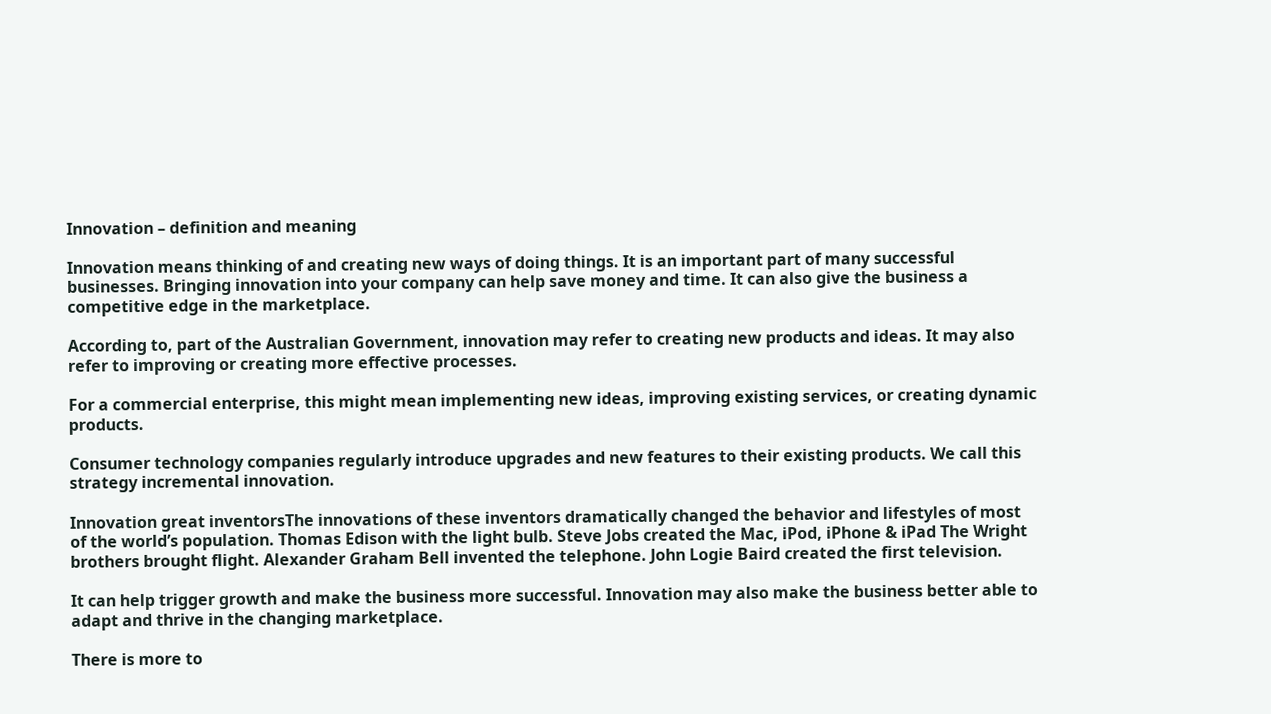Innovation – definition and meaning

Innovation means thinking of and creating new ways of doing things. It is an important part of many successful businesses. Bringing innovation into your company can help save money and time. It can also give the business a competitive edge in the marketplace.

According to, part of the Australian Government, innovation may refer to creating new products and ideas. It may also refer to improving or creating more effective processes.

For a commercial enterprise, this might mean implementing new ideas, improving existing services, or creating dynamic products.

Consumer technology companies regularly introduce upgrades and new features to their existing products. We call this strategy incremental innovation.

Innovation great inventorsThe innovations of these inventors dramatically changed the behavior and lifestyles of most of the world’s population. Thomas Edison with the light bulb. Steve Jobs created the Mac, iPod, iPhone & iPad The Wright brothers brought flight. Alexander Graham Bell invented the telephone. John Logie Baird created the first television.

It can help trigger growth and make the business more successful. Innovation may also make the business better able to adapt and thrive in the changing marketplace.

There is more to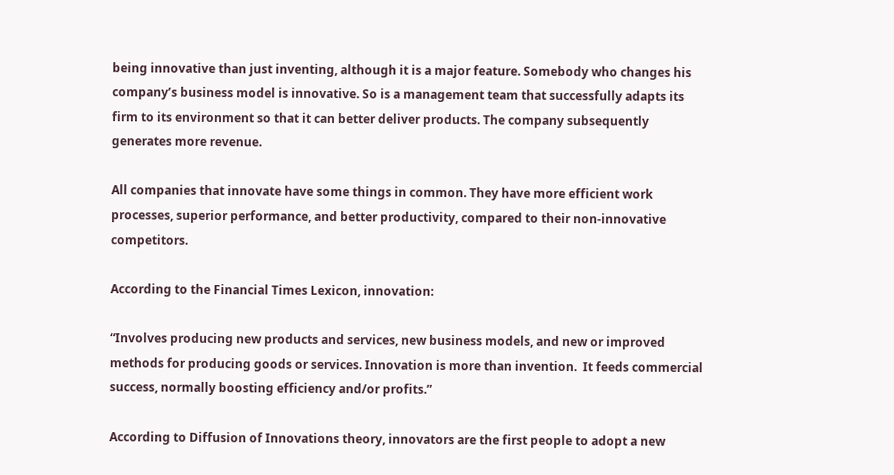being innovative than just inventing, although it is a major feature. Somebody who changes his company’s business model is innovative. So is a management team that successfully adapts its firm to its environment so that it can better deliver products. The company subsequently generates more revenue.

All companies that innovate have some things in common. They have more efficient work processes, superior performance, and better productivity, compared to their non-innovative competitors.

According to the Financial Times Lexicon, innovation:

“Involves producing new products and services, new business models, and new or improved methods for producing goods or services. Innovation is more than invention.  It feeds commercial success, normally boosting efficiency and/or profits.”

According to Diffusion of Innovations theory, innovators are the first people to adopt a new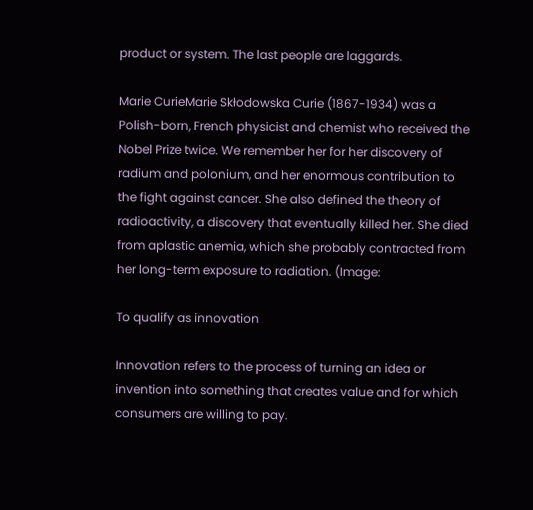product or system. The last people are laggards.

Marie CurieMarie Skłodowska Curie (1867-1934) was a Polish-born, French physicist and chemist who received the Nobel Prize twice. We remember her for her discovery of radium and polonium, and her enormous contribution to the fight against cancer. She also defined the theory of radioactivity, a discovery that eventually killed her. She died from aplastic anemia, which she probably contracted from her long-term exposure to radiation. (Image:

To qualify as innovation

Innovation refers to the process of turning an idea or invention into something that creates value and for which consumers are willing to pay.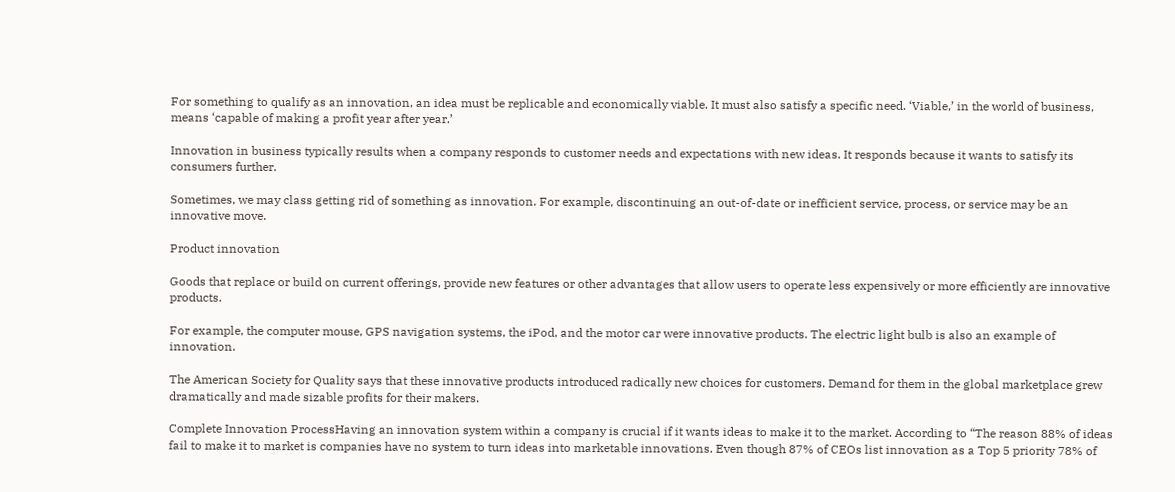For something to qualify as an innovation, an idea must be replicable and economically viable. It must also satisfy a specific need. ‘Viable,’ in the world of business, means ‘capable of making a profit year after year.’

Innovation in business typically results when a company responds to customer needs and expectations with new ideas. It responds because it wants to satisfy its consumers further.

Sometimes, we may class getting rid of something as innovation. For example, discontinuing an out-of-date or inefficient service, process, or service may be an innovative move.

Product innovation

Goods that replace or build on current offerings, provide new features or other advantages that allow users to operate less expensively or more efficiently are innovative products.

For example, the computer mouse, GPS navigation systems, the iPod, and the motor car were innovative products. The electric light bulb is also an example of innovation.

The American Society for Quality says that these innovative products introduced radically new choices for customers. Demand for them in the global marketplace grew dramatically and made sizable profits for their makers.

Complete Innovation ProcessHaving an innovation system within a company is crucial if it wants ideas to make it to the market. According to “The reason 88% of ideas fail to make it to market is companies have no system to turn ideas into marketable innovations. Even though 87% of CEOs list innovation as a Top 5 priority 78% of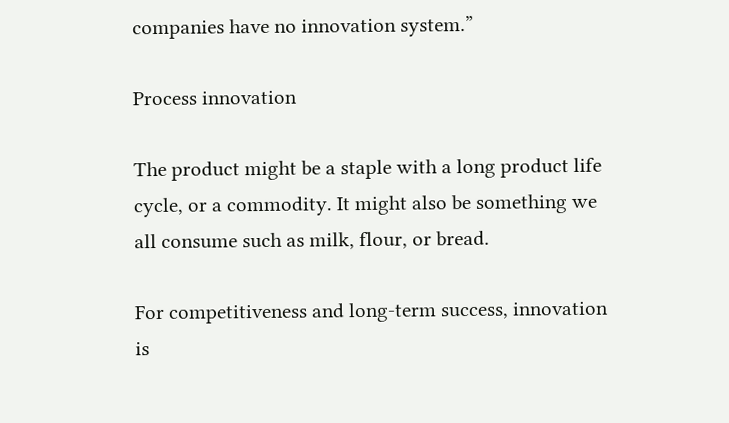companies have no innovation system.”

Process innovation

The product might be a staple with a long product life cycle, or a commodity. It might also be something we all consume such as milk, flour, or bread.

For competitiveness and long-term success, innovation is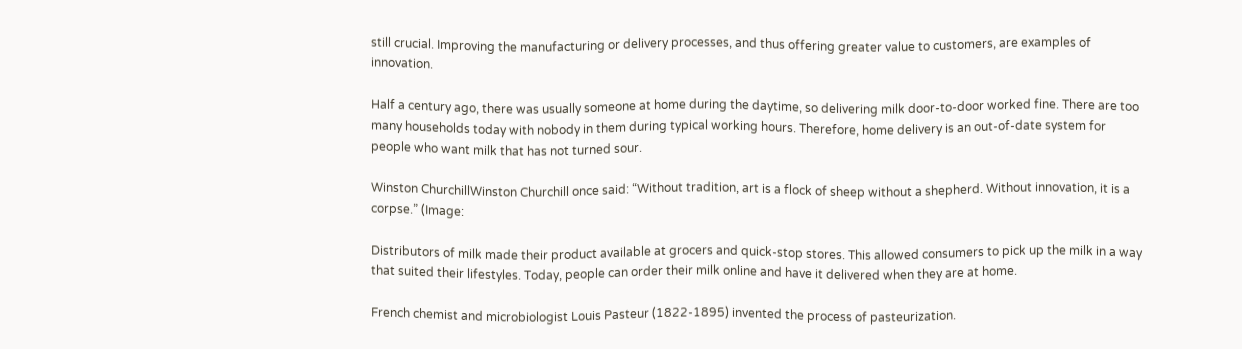still crucial. Improving the manufacturing or delivery processes, and thus offering greater value to customers, are examples of innovation.

Half a century ago, there was usually someone at home during the daytime, so delivering milk door-to-door worked fine. There are too many households today with nobody in them during typical working hours. Therefore, home delivery is an out-of-date system for people who want milk that has not turned sour.

Winston ChurchillWinston Churchill once said: “Without tradition, art is a flock of sheep without a shepherd. Without innovation, it is a corpse.” (Image:

Distributors of milk made their product available at grocers and quick-stop stores. This allowed consumers to pick up the milk in a way that suited their lifestyles. Today, people can order their milk online and have it delivered when they are at home.

French chemist and microbiologist Louis Pasteur (1822-1895) invented the process of pasteurization.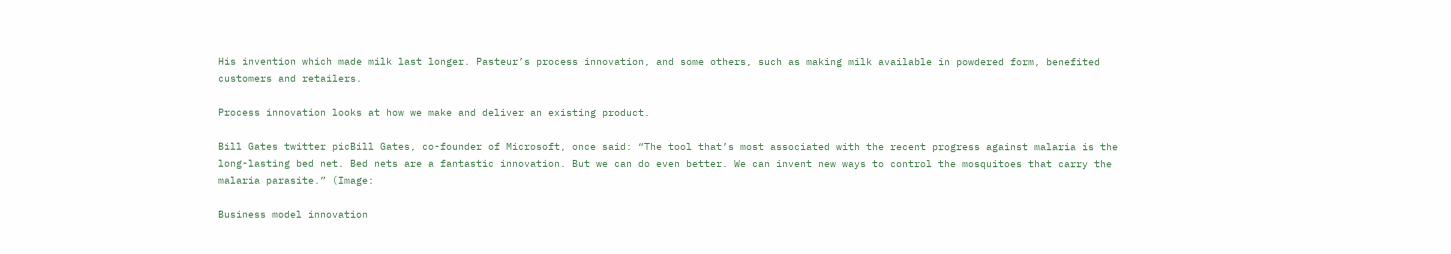His invention which made milk last longer. Pasteur’s process innovation, and some others, such as making milk available in powdered form, benefited customers and retailers.

Process innovation looks at how we make and deliver an existing product.

Bill Gates twitter picBill Gates, co-founder of Microsoft, once said: “The tool that’s most associated with the recent progress against malaria is the long-lasting bed net. Bed nets are a fantastic innovation. But we can do even better. We can invent new ways to control the mosquitoes that carry the malaria parasite.” (Image:

Business model innovation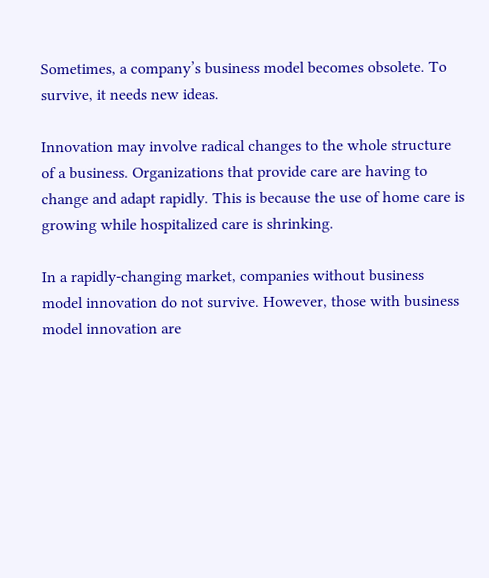Sometimes, a company’s business model becomes obsolete. To survive, it needs new ideas.

Innovation may involve radical changes to the whole structure of a business. Organizations that provide care are having to change and adapt rapidly. This is because the use of home care is growing while hospitalized care is shrinking.

In a rapidly-changing market, companies without business model innovation do not survive. However, those with business model innovation are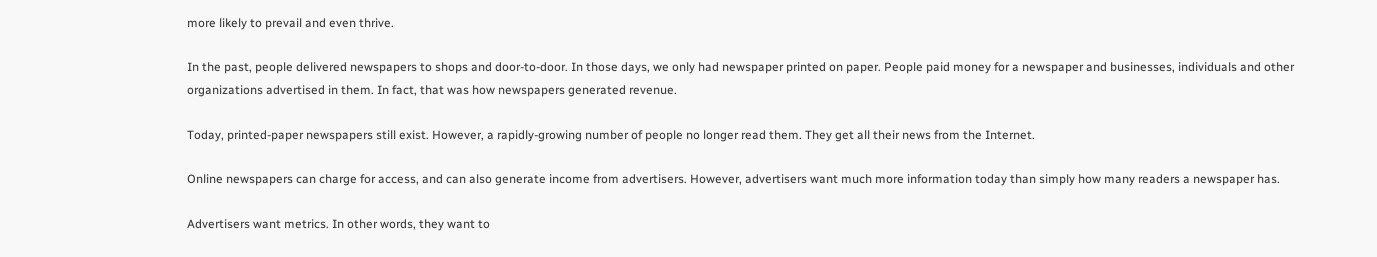more likely to prevail and even thrive.

In the past, people delivered newspapers to shops and door-to-door. In those days, we only had newspaper printed on paper. People paid money for a newspaper and businesses, individuals and other organizations advertised in them. In fact, that was how newspapers generated revenue.

Today, printed-paper newspapers still exist. However, a rapidly-growing number of people no longer read them. They get all their news from the Internet.

Online newspapers can charge for access, and can also generate income from advertisers. However, advertisers want much more information today than simply how many readers a newspaper has.

Advertisers want metrics. In other words, they want to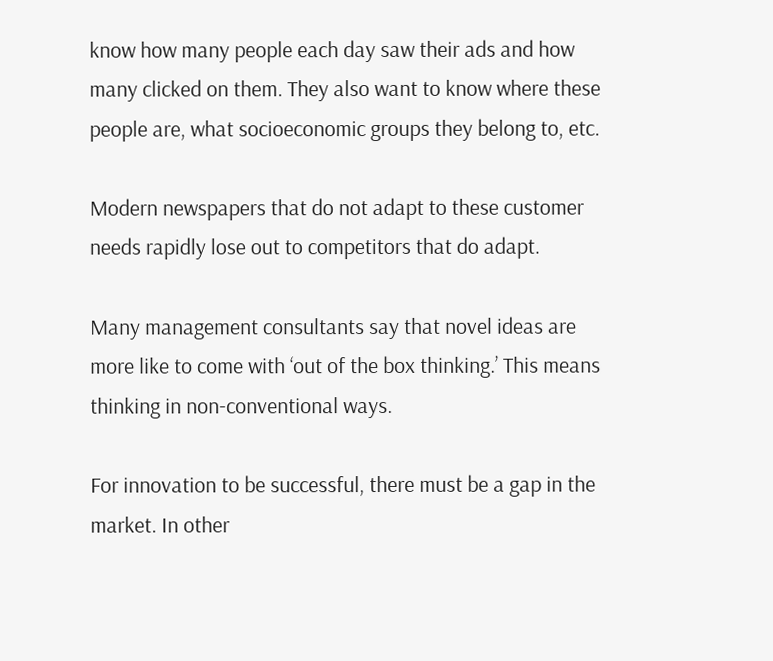know how many people each day saw their ads and how many clicked on them. They also want to know where these people are, what socioeconomic groups they belong to, etc.

Modern newspapers that do not adapt to these customer needs rapidly lose out to competitors that do adapt.

Many management consultants say that novel ideas are more like to come with ‘out of the box thinking.’ This means thinking in non-conventional ways.

For innovation to be successful, there must be a gap in the market. In other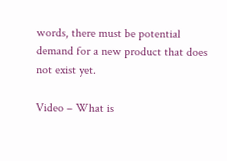words, there must be potential demand for a new product that does not exist yet.

Video – What is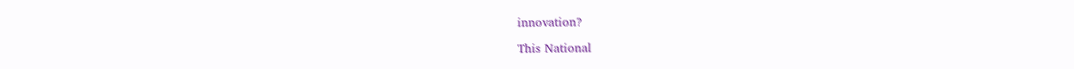innovation?

This National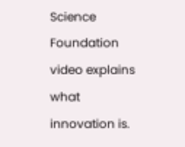Science Foundation video explains what innovation is.